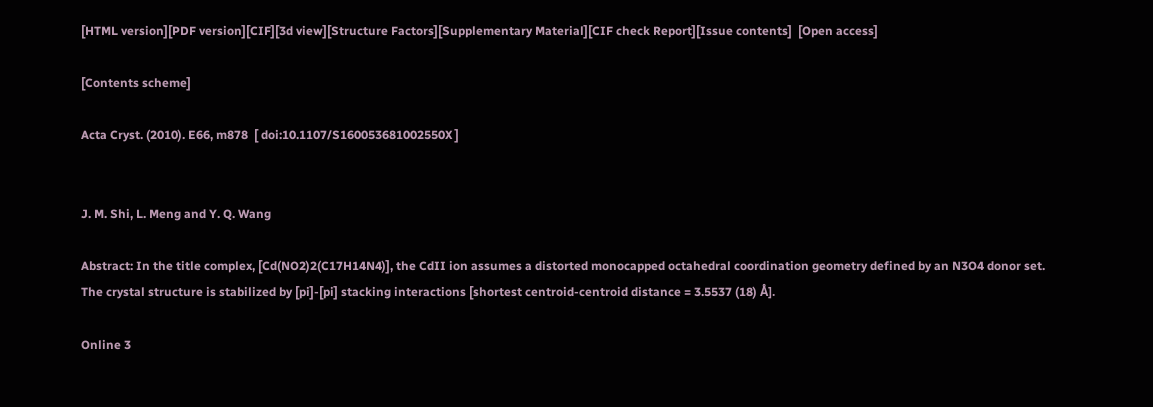[HTML version][PDF version][CIF][3d view][Structure Factors][Supplementary Material][CIF check Report][Issue contents]  [Open access]

[Contents scheme]

Acta Cryst. (2010). E66, m878  [ doi:10.1107/S160053681002550X ]


J. M. Shi, L. Meng and Y. Q. Wang

Abstract: In the title complex, [Cd(NO2)2(C17H14N4)], the CdII ion assumes a distorted monocapped octahedral coordination geometry defined by an N3O4 donor set. The crystal structure is stabilized by [pi]-[pi] stacking interactions [shortest centroid-centroid distance = 3.5537 (18) Å].

Online 3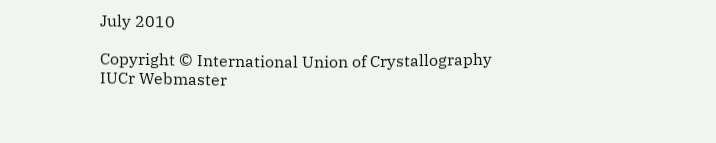July 2010

Copyright © International Union of Crystallography
IUCr Webmaster